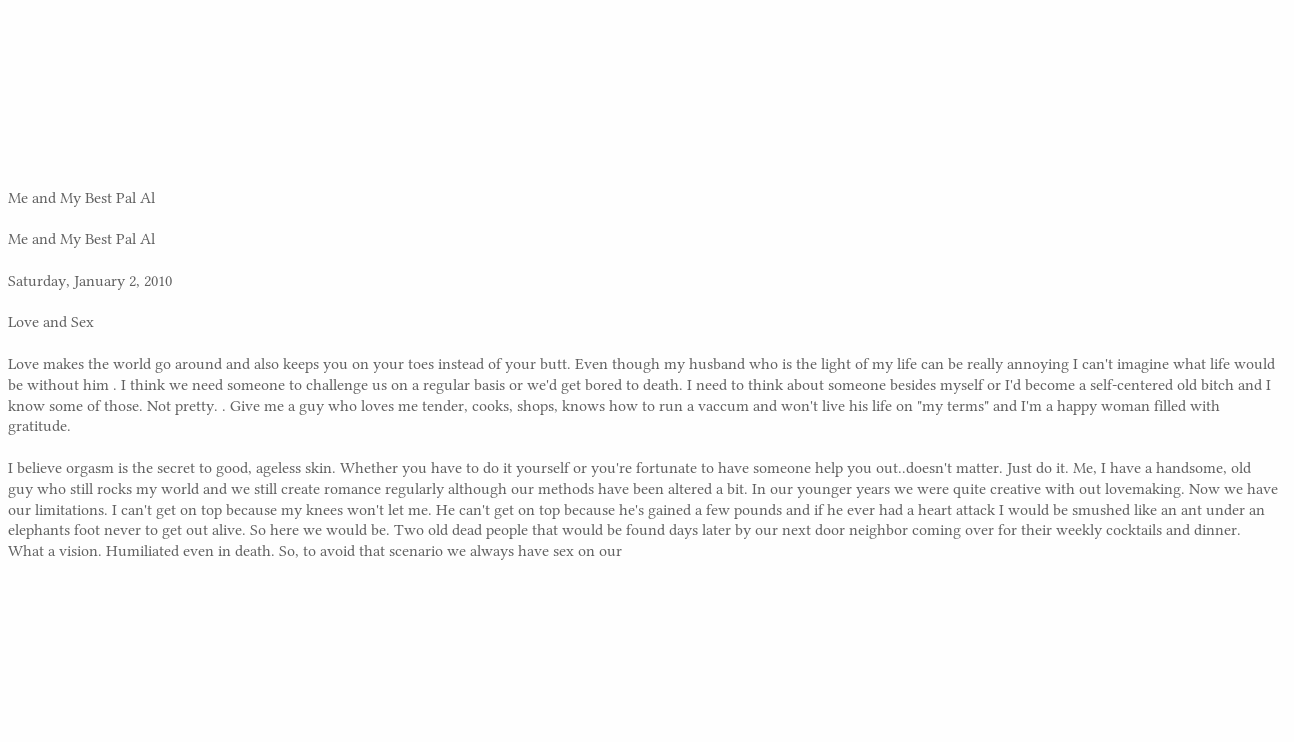Me and My Best Pal Al

Me and My Best Pal Al

Saturday, January 2, 2010

Love and Sex

Love makes the world go around and also keeps you on your toes instead of your butt. Even though my husband who is the light of my life can be really annoying I can't imagine what life would be without him . I think we need someone to challenge us on a regular basis or we'd get bored to death. I need to think about someone besides myself or I'd become a self-centered old bitch and I know some of those. Not pretty. . Give me a guy who loves me tender, cooks, shops, knows how to run a vaccum and won't live his life on "my terms" and I'm a happy woman filled with gratitude.

I believe orgasm is the secret to good, ageless skin. Whether you have to do it yourself or you're fortunate to have someone help you out..doesn't matter. Just do it. Me, I have a handsome, old guy who still rocks my world and we still create romance regularly although our methods have been altered a bit. In our younger years we were quite creative with out lovemaking. Now we have our limitations. I can't get on top because my knees won't let me. He can't get on top because he's gained a few pounds and if he ever had a heart attack I would be smushed like an ant under an elephants foot never to get out alive. So here we would be. Two old dead people that would be found days later by our next door neighbor coming over for their weekly cocktails and dinner. What a vision. Humiliated even in death. So, to avoid that scenario we always have sex on our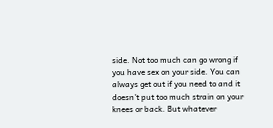side. Not too much can go wrong if you have sex on your side. You can always get out if you need to and it doesn't put too much strain on your knees or back. But whatever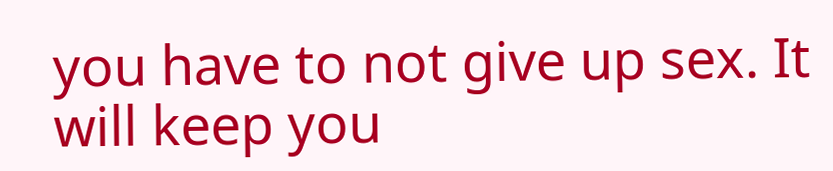you have to not give up sex. It will keep you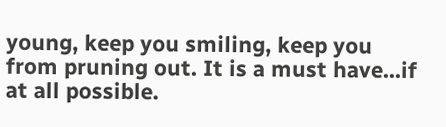young, keep you smiling, keep you
from pruning out. It is a must have...if at all possible.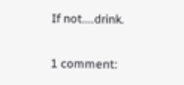If not....drink.

1 comment: